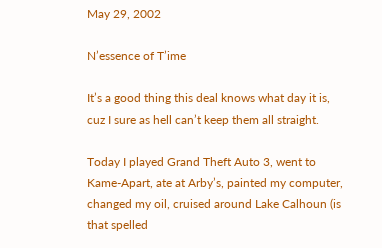May 29, 2002

N’essence of T’ime

It’s a good thing this deal knows what day it is, cuz I sure as hell can’t keep them all straight.

Today I played Grand Theft Auto 3, went to Kame-Apart, ate at Arby’s, painted my computer, changed my oil, cruised around Lake Calhoun (is that spelled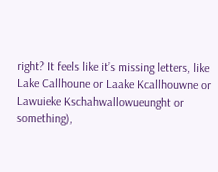right? It feels like it’s missing letters, like Lake Callhoune or Laake Kcallhouwne or Lawuieke Kschahwallowueunght or something),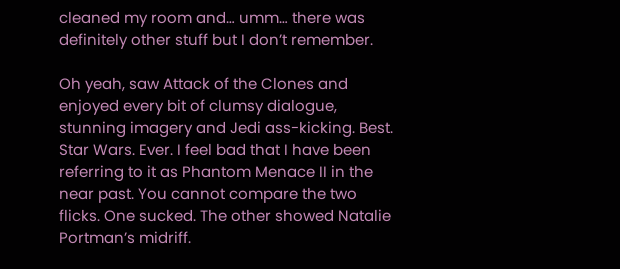cleaned my room and… umm… there was definitely other stuff but I don’t remember.

Oh yeah, saw Attack of the Clones and enjoyed every bit of clumsy dialogue, stunning imagery and Jedi ass-kicking. Best. Star Wars. Ever. I feel bad that I have been referring to it as Phantom Menace II in the near past. You cannot compare the two flicks. One sucked. The other showed Natalie Portman’s midriff.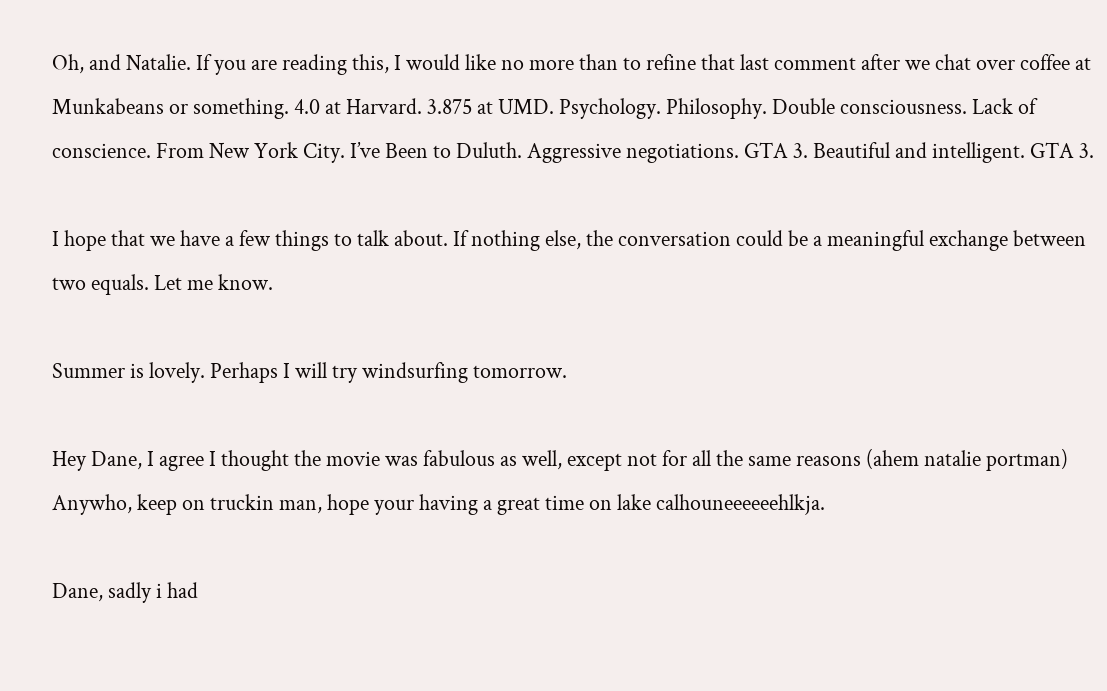Oh, and Natalie. If you are reading this, I would like no more than to refine that last comment after we chat over coffee at Munkabeans or something. 4.0 at Harvard. 3.875 at UMD. Psychology. Philosophy. Double consciousness. Lack of conscience. From New York City. I’ve Been to Duluth. Aggressive negotiations. GTA 3. Beautiful and intelligent. GTA 3.

I hope that we have a few things to talk about. If nothing else, the conversation could be a meaningful exchange between two equals. Let me know.

Summer is lovely. Perhaps I will try windsurfing tomorrow.

Hey Dane, I agree I thought the movie was fabulous as well, except not for all the same reasons (ahem natalie portman) Anywho, keep on truckin man, hope your having a great time on lake calhouneeeeeehlkja.

Dane, sadly i had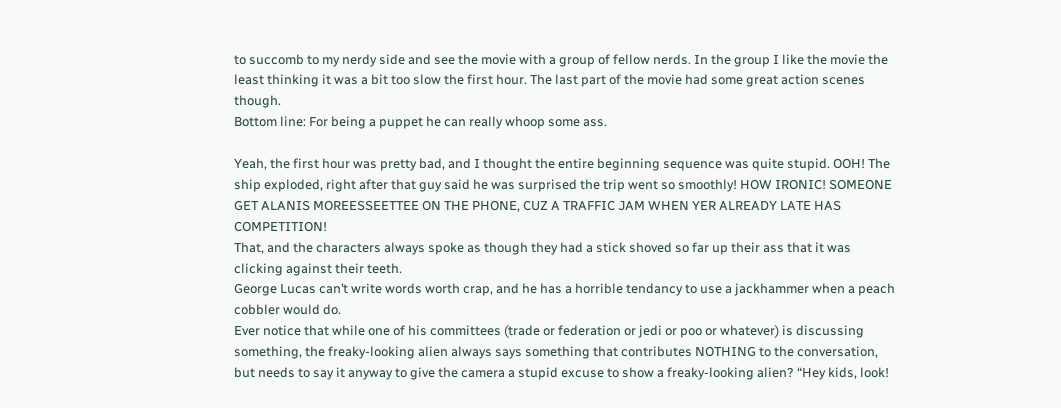to succomb to my nerdy side and see the movie with a group of fellow nerds. In the group I like the movie the least thinking it was a bit too slow the first hour. The last part of the movie had some great action scenes though.
Bottom line: For being a puppet he can really whoop some ass.

Yeah, the first hour was pretty bad, and I thought the entire beginning sequence was quite stupid. OOH! The ship exploded, right after that guy said he was surprised the trip went so smoothly! HOW IRONIC! SOMEONE GET ALANIS MOREESSEETTEE ON THE PHONE, CUZ A TRAFFIC JAM WHEN YER ALREADY LATE HAS COMPETITION!
That, and the characters always spoke as though they had a stick shoved so far up their ass that it was clicking against their teeth.
George Lucas can’t write words worth crap, and he has a horrible tendancy to use a jackhammer when a peach cobbler would do.
Ever notice that while one of his committees (trade or federation or jedi or poo or whatever) is discussing something, the freaky-looking alien always says something that contributes NOTHING to the conversation, but needs to say it anyway to give the camera a stupid excuse to show a freaky-looking alien? “Hey kids, look!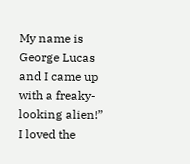My name is George Lucas and I came up with a freaky-looking alien!”
I loved the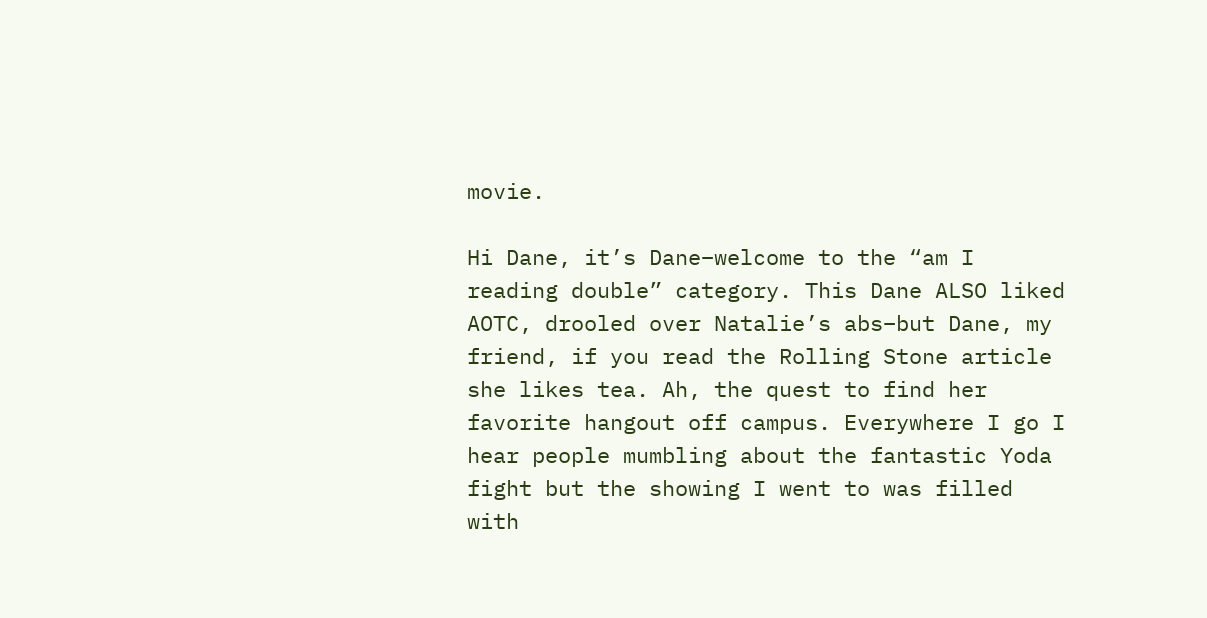movie.

Hi Dane, it’s Dane–welcome to the “am I reading double” category. This Dane ALSO liked AOTC, drooled over Natalie’s abs–but Dane, my friend, if you read the Rolling Stone article she likes tea. Ah, the quest to find her favorite hangout off campus. Everywhere I go I hear people mumbling about the fantastic Yoda fight but the showing I went to was filled with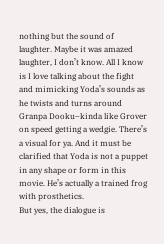nothing but the sound of laughter. Maybe it was amazed laughter, I don’t know. All I know is I love talking about the fight and mimicking Yoda’s sounds as he twists and turns around Granpa Dooku–kinda like Grover on speed getting a wedgie. There’s a visual for ya. And it must be clarified that Yoda is not a puppet in any shape or form in this movie. He’s actually a trained frog with prosthetics.
But yes, the dialogue is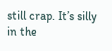still crap. It’s silly in the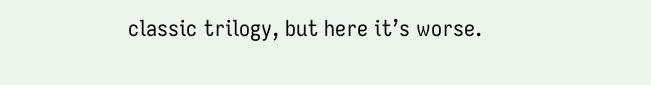classic trilogy, but here it’s worse.